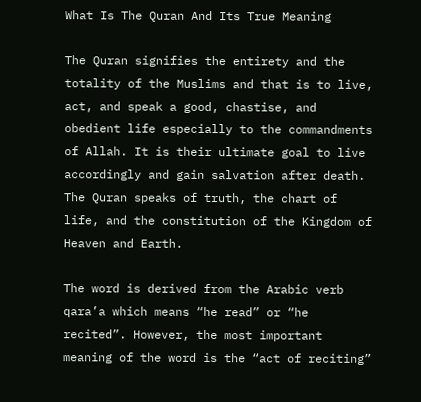What Is The Quran And Its True Meaning

The Quran signifies the entirety and the totality of the Muslims and that is to live, act, and speak a good, chastise, and obedient life especially to the commandments of Allah. It is their ultimate goal to live accordingly and gain salvation after death. The Quran speaks of truth, the chart of life, and the constitution of the Kingdom of Heaven and Earth.

The word is derived from the Arabic verb qara’a which means “he read” or “he recited”. However, the most important meaning of the word is the “act of reciting”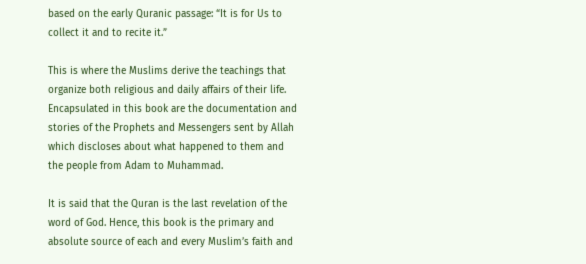based on the early Quranic passage: “It is for Us to collect it and to recite it.”

This is where the Muslims derive the teachings that organize both religious and daily affairs of their life. Encapsulated in this book are the documentation and stories of the Prophets and Messengers sent by Allah which discloses about what happened to them and the people from Adam to Muhammad.

It is said that the Quran is the last revelation of the word of God. Hence, this book is the primary and absolute source of each and every Muslim’s faith and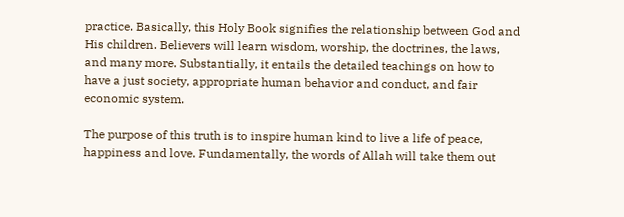practice. Basically, this Holy Book signifies the relationship between God and His children. Believers will learn wisdom, worship, the doctrines, the laws, and many more. Substantially, it entails the detailed teachings on how to have a just society, appropriate human behavior and conduct, and fair economic system.

The purpose of this truth is to inspire human kind to live a life of peace, happiness and love. Fundamentally, the words of Allah will take them out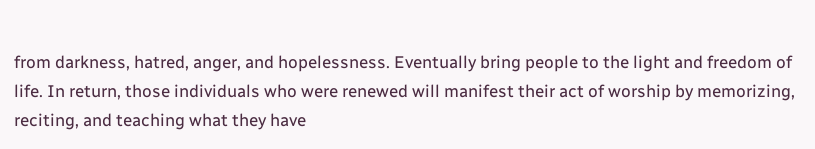from darkness, hatred, anger, and hopelessness. Eventually bring people to the light and freedom of life. In return, those individuals who were renewed will manifest their act of worship by memorizing, reciting, and teaching what they have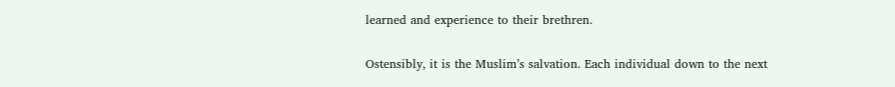learned and experience to their brethren.

Ostensibly, it is the Muslim’s salvation. Each individual down to the next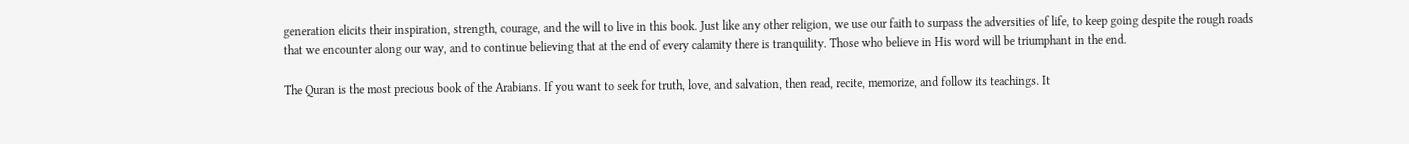generation elicits their inspiration, strength, courage, and the will to live in this book. Just like any other religion, we use our faith to surpass the adversities of life, to keep going despite the rough roads that we encounter along our way, and to continue believing that at the end of every calamity there is tranquility. Those who believe in His word will be triumphant in the end.

The Quran is the most precious book of the Arabians. If you want to seek for truth, love, and salvation, then read, recite, memorize, and follow its teachings. It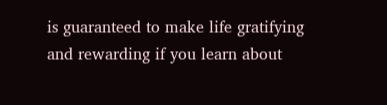is guaranteed to make life gratifying and rewarding if you learn about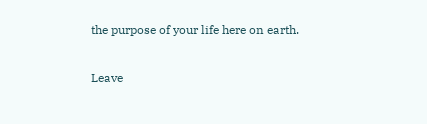the purpose of your life here on earth.

Leave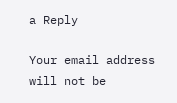a Reply

Your email address will not be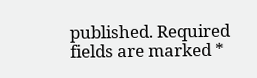published. Required fields are marked *